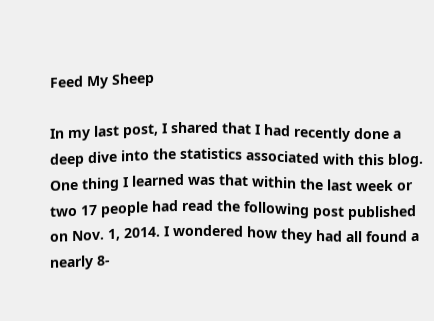Feed My Sheep

In my last post, I shared that I had recently done a deep dive into the statistics associated with this blog. One thing I learned was that within the last week or two 17 people had read the following post published on Nov. 1, 2014. I wondered how they had all found a nearly 8-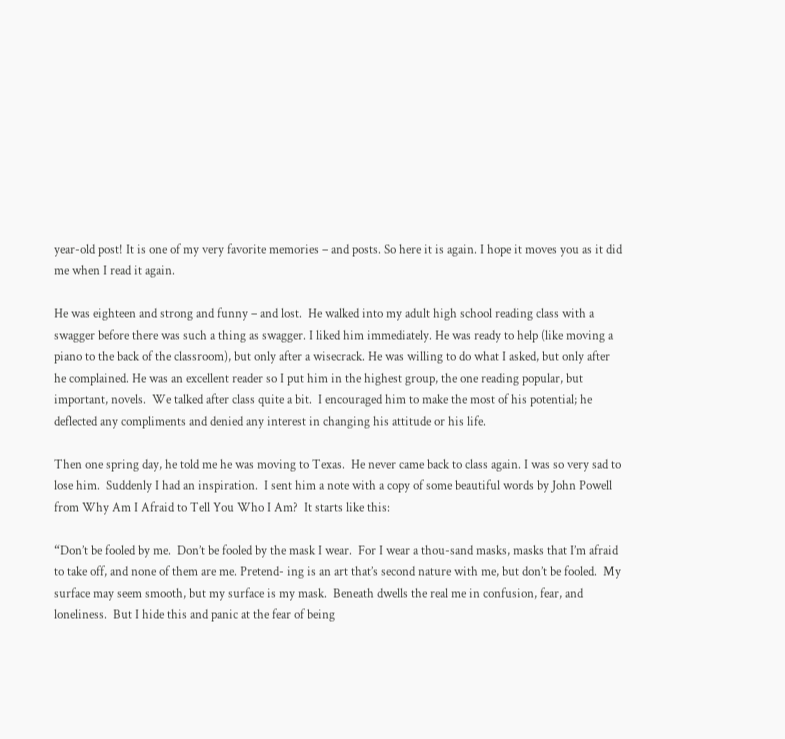year-old post! It is one of my very favorite memories – and posts. So here it is again. I hope it moves you as it did me when I read it again.

He was eighteen and strong and funny – and lost.  He walked into my adult high school reading class with a swagger before there was such a thing as swagger. I liked him immediately. He was ready to help (like moving a piano to the back of the classroom), but only after a wisecrack. He was willing to do what I asked, but only after he complained. He was an excellent reader so I put him in the highest group, the one reading popular, but important, novels.  We talked after class quite a bit.  I encouraged him to make the most of his potential; he deflected any compliments and denied any interest in changing his attitude or his life.

Then one spring day, he told me he was moving to Texas.  He never came back to class again. I was so very sad to lose him.  Suddenly I had an inspiration.  I sent him a note with a copy of some beautiful words by John Powell from Why Am I Afraid to Tell You Who I Am?  It starts like this:

“Don’t be fooled by me.  Don’t be fooled by the mask I wear.  For I wear a thou-sand masks, masks that I’m afraid to take off, and none of them are me. Pretend- ing is an art that’s second nature with me, but don’t be fooled.  My surface may seem smooth, but my surface is my mask.  Beneath dwells the real me in confusion, fear, and loneliness.  But I hide this and panic at the fear of being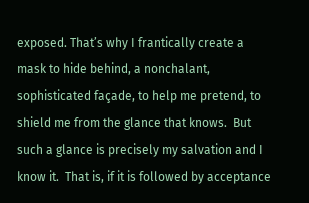exposed. That’s why I frantically create a mask to hide behind, a nonchalant, sophisticated façade, to help me pretend, to shield me from the glance that knows.  But such a glance is precisely my salvation and I know it.  That is, if it is followed by acceptance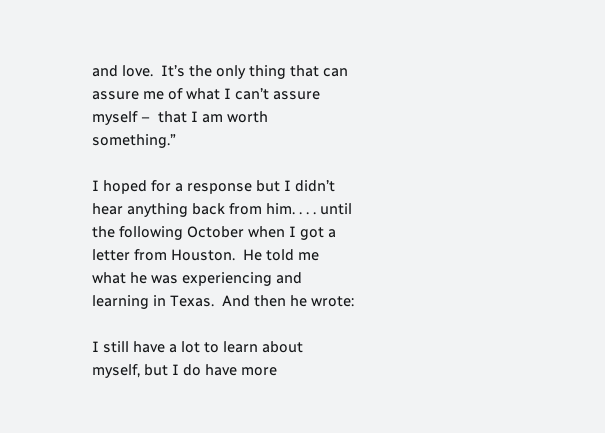and love.  It’s the only thing that can assure me of what I can’t assure myself –  that I am worth something.”

I hoped for a response but I didn’t hear anything back from him. . . . until the following October when I got a letter from Houston.  He told me what he was experiencing and learning in Texas.  And then he wrote:

I still have a lot to learn about myself, but I do have more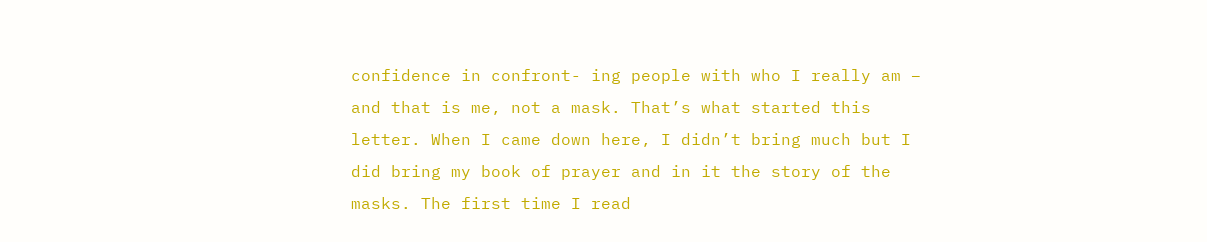confidence in confront- ing people with who I really am – and that is me, not a mask. That’s what started this letter. When I came down here, I didn’t bring much but I did bring my book of prayer and in it the story of the masks. The first time I read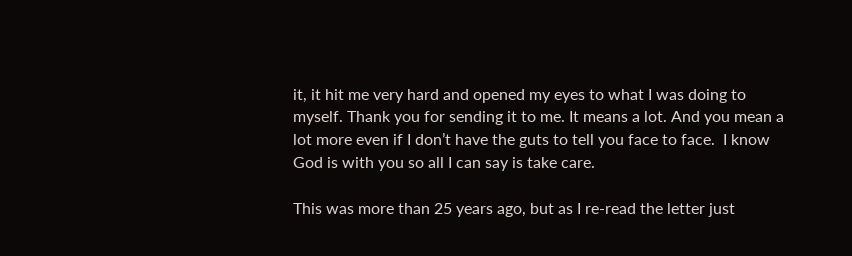it, it hit me very hard and opened my eyes to what I was doing to myself. Thank you for sending it to me. It means a lot. And you mean a lot more even if I don’t have the guts to tell you face to face.  I know God is with you so all I can say is take care.

This was more than 25 years ago, but as I re-read the letter just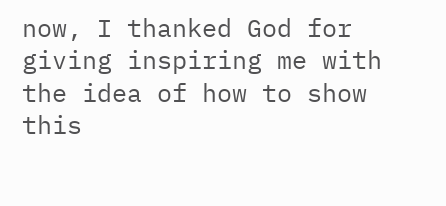now, I thanked God for giving inspiring me with the idea of how to show this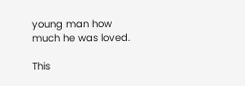young man how much he was loved.

This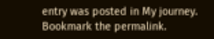entry was posted in My journey. Bookmark the permalink.